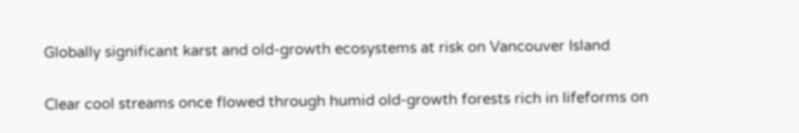Globally significant karst and old-growth ecosystems at risk on Vancouver Island

Clear cool streams once flowed through humid old-growth forests rich in lifeforms on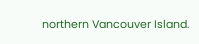northern Vancouver Island.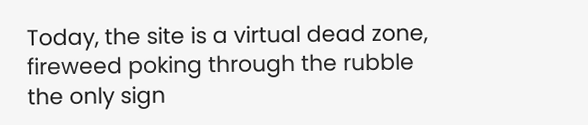Today, the site is a virtual dead zone, fireweed poking through the rubble the only sign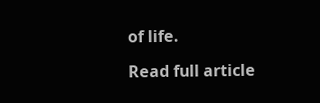of life.

Read full article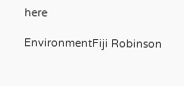here

EnvironmentFiji Robinson